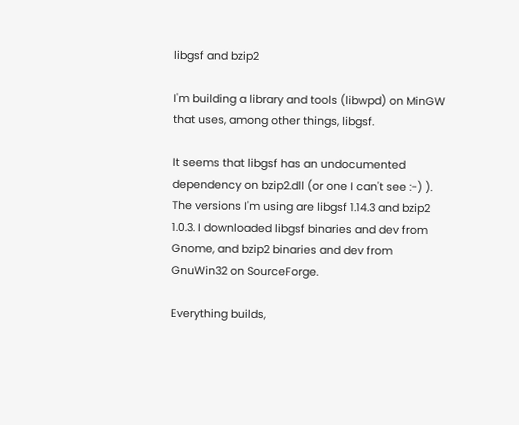libgsf and bzip2

I'm building a library and tools (libwpd) on MinGW that uses, among other things, libgsf.

It seems that libgsf has an undocumented dependency on bzip2.dll (or one I can't see :-) ). The versions I'm using are libgsf 1.14.3 and bzip2 1.0.3. I downloaded libgsf binaries and dev from Gnome, and bzip2 binaries and dev from GnuWin32 on SourceForge.

Everything builds,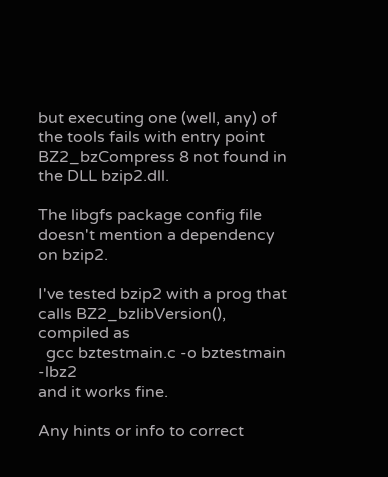but executing one (well, any) of the tools fails with entry point BZ2_bzCompress 8 not found in the DLL bzip2.dll.

The libgfs package config file doesn't mention a dependency on bzip2.

I've tested bzip2 with a prog that calls BZ2_bzlibVersion(), compiled as
  gcc bztestmain.c -o bztestmain -lbz2
and it works fine.

Any hints or info to correct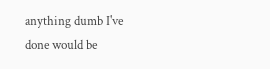anything dumb I've done would be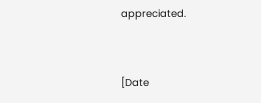appreciated.


[Date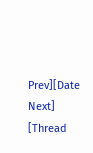Prev][Date Next]   [Thread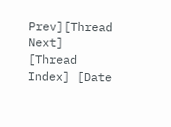Prev][Thread Next]   [Thread Index] [Date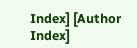Index] [Author Index]